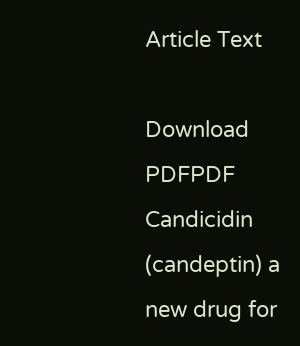Article Text

Download PDFPDF
Candicidin (candeptin) a new drug for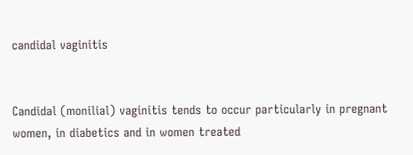candidal vaginitis


Candidal (monilial) vaginitis tends to occur particularly in pregnant women, in diabetics and in women treated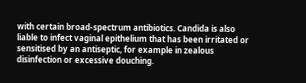with certain broad-spectrum antibiotics. Candida is also liable to infect vaginal epithelium that has been irritated or sensitised by an antiseptic, for example in zealous disinfection or excessive douching.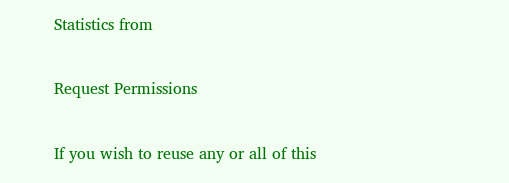Statistics from

Request Permissions

If you wish to reuse any or all of this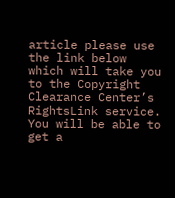article please use the link below which will take you to the Copyright Clearance Center’s RightsLink service. You will be able to get a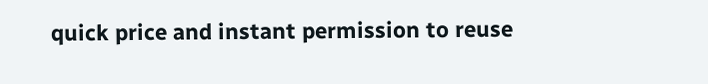quick price and instant permission to reuse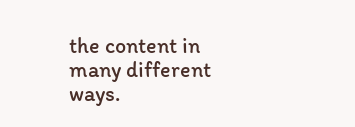the content in many different ways.